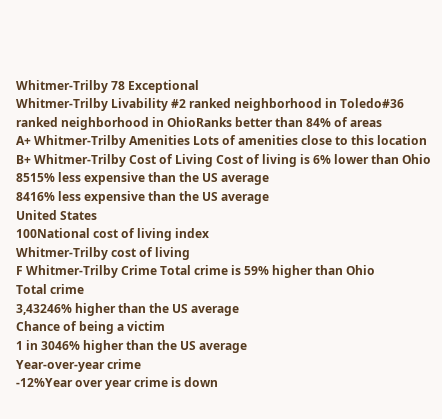Whitmer-Trilby 78 Exceptional
Whitmer-Trilby Livability #2 ranked neighborhood in Toledo#36 ranked neighborhood in OhioRanks better than 84% of areas
A+ Whitmer-Trilby Amenities Lots of amenities close to this location
B+ Whitmer-Trilby Cost of Living Cost of living is 6% lower than Ohio
8515% less expensive than the US average
8416% less expensive than the US average
United States
100National cost of living index
Whitmer-Trilby cost of living
F Whitmer-Trilby Crime Total crime is 59% higher than Ohio
Total crime
3,43246% higher than the US average
Chance of being a victim
1 in 3046% higher than the US average
Year-over-year crime
-12%Year over year crime is down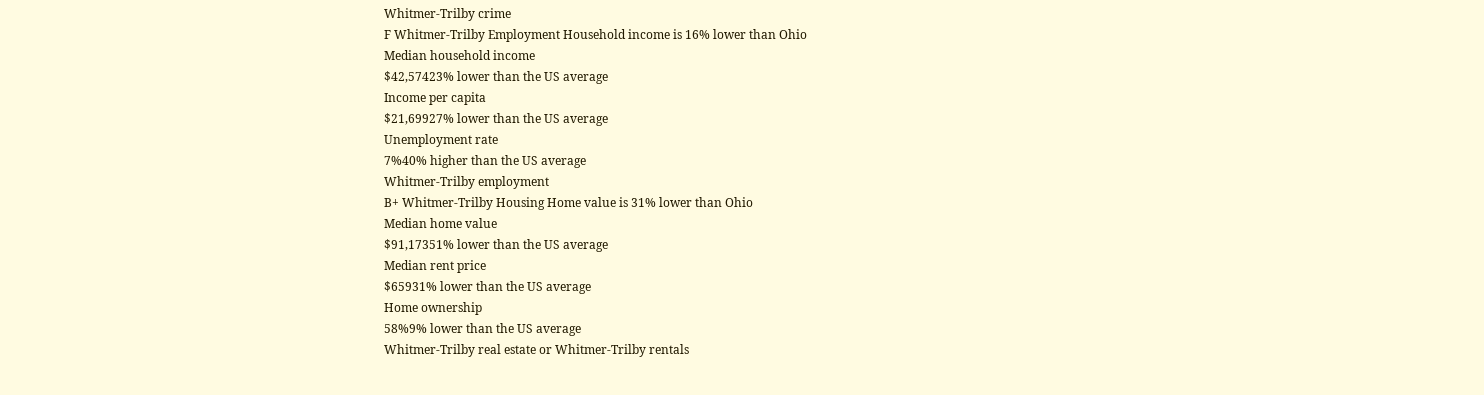Whitmer-Trilby crime
F Whitmer-Trilby Employment Household income is 16% lower than Ohio
Median household income
$42,57423% lower than the US average
Income per capita
$21,69927% lower than the US average
Unemployment rate
7%40% higher than the US average
Whitmer-Trilby employment
B+ Whitmer-Trilby Housing Home value is 31% lower than Ohio
Median home value
$91,17351% lower than the US average
Median rent price
$65931% lower than the US average
Home ownership
58%9% lower than the US average
Whitmer-Trilby real estate or Whitmer-Trilby rentals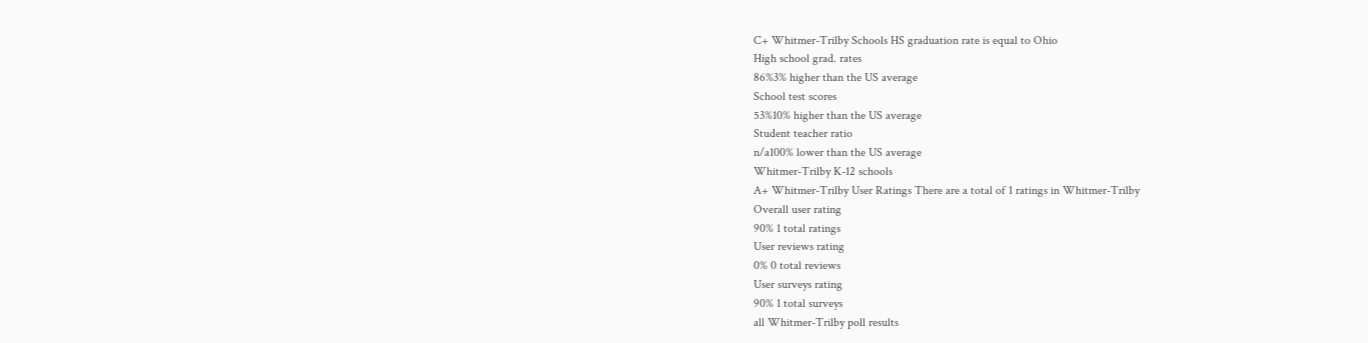C+ Whitmer-Trilby Schools HS graduation rate is equal to Ohio
High school grad. rates
86%3% higher than the US average
School test scores
53%10% higher than the US average
Student teacher ratio
n/a100% lower than the US average
Whitmer-Trilby K-12 schools
A+ Whitmer-Trilby User Ratings There are a total of 1 ratings in Whitmer-Trilby
Overall user rating
90% 1 total ratings
User reviews rating
0% 0 total reviews
User surveys rating
90% 1 total surveys
all Whitmer-Trilby poll results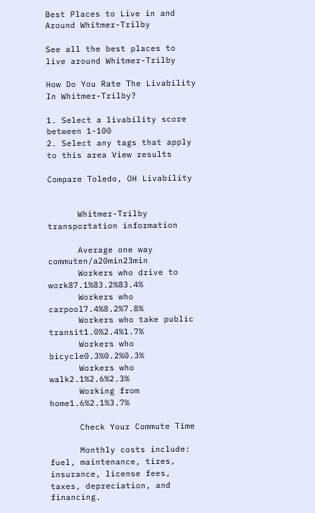Best Places to Live in and Around Whitmer-Trilby

See all the best places to live around Whitmer-Trilby

How Do You Rate The Livability In Whitmer-Trilby?

1. Select a livability score between 1-100
2. Select any tags that apply to this area View results

Compare Toledo, OH Livability


      Whitmer-Trilby transportation information

      Average one way commuten/a20min23min
      Workers who drive to work87.1%83.2%83.4%
      Workers who carpool7.4%8.2%7.8%
      Workers who take public transit1.0%2.4%1.7%
      Workers who bicycle0.3%0.2%0.3%
      Workers who walk2.1%2.6%2.3%
      Working from home1.6%2.1%3.7%

      Check Your Commute Time

      Monthly costs include: fuel, maintenance, tires, insurance, license fees, taxes, depreciation, and financing.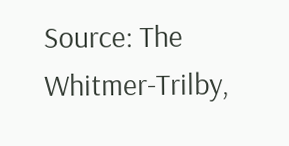Source: The Whitmer-Trilby,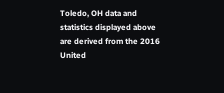Toledo, OH data and statistics displayed above are derived from the 2016 United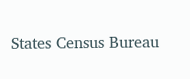States Census Bureau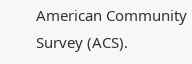American Community Survey (ACS).